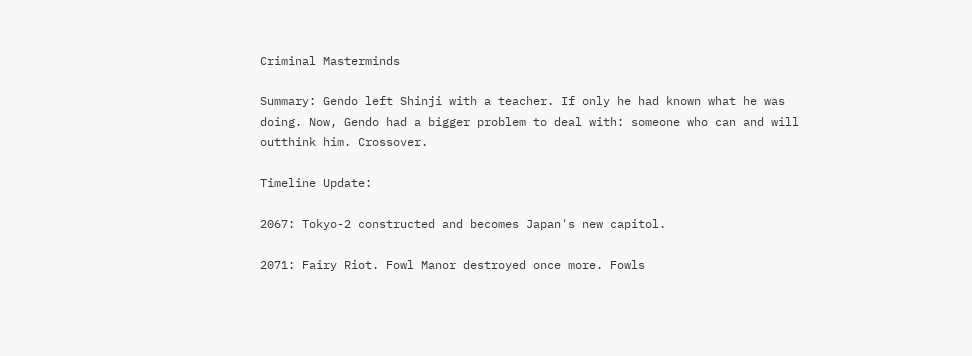Criminal Masterminds

Summary: Gendo left Shinji with a teacher. If only he had known what he was doing. Now, Gendo had a bigger problem to deal with: someone who can and will outthink him. Crossover.

Timeline Update:

2067: Tokyo-2 constructed and becomes Japan's new capitol.

2071: Fairy Riot. Fowl Manor destroyed once more. Fowls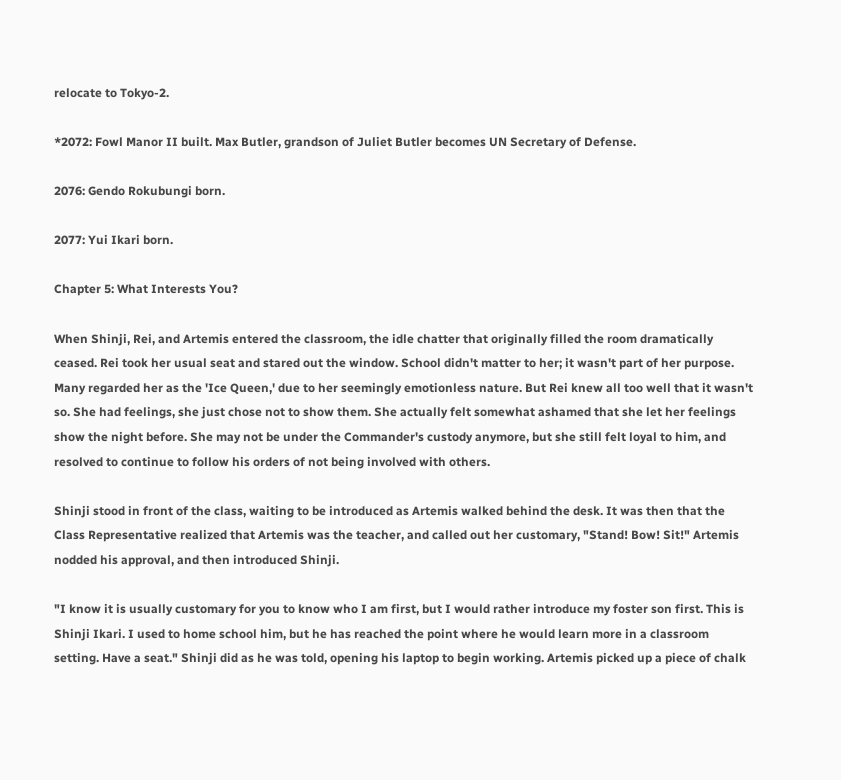relocate to Tokyo-2.

*2072: Fowl Manor II built. Max Butler, grandson of Juliet Butler becomes UN Secretary of Defense.

2076: Gendo Rokubungi born.

2077: Yui Ikari born.

Chapter 5: What Interests You?

When Shinji, Rei, and Artemis entered the classroom, the idle chatter that originally filled the room dramatically ceased. Rei took her usual seat and stared out the window. School didn't matter to her; it wasn't part of her purpose. Many regarded her as the 'Ice Queen,' due to her seemingly emotionless nature. But Rei knew all too well that it wasn't so. She had feelings, she just chose not to show them. She actually felt somewhat ashamed that she let her feelings show the night before. She may not be under the Commander's custody anymore, but she still felt loyal to him, and resolved to continue to follow his orders of not being involved with others.

Shinji stood in front of the class, waiting to be introduced as Artemis walked behind the desk. It was then that the Class Representative realized that Artemis was the teacher, and called out her customary, "Stand! Bow! Sit!" Artemis nodded his approval, and then introduced Shinji.

"I know it is usually customary for you to know who I am first, but I would rather introduce my foster son first. This is Shinji Ikari. I used to home school him, but he has reached the point where he would learn more in a classroom setting. Have a seat." Shinji did as he was told, opening his laptop to begin working. Artemis picked up a piece of chalk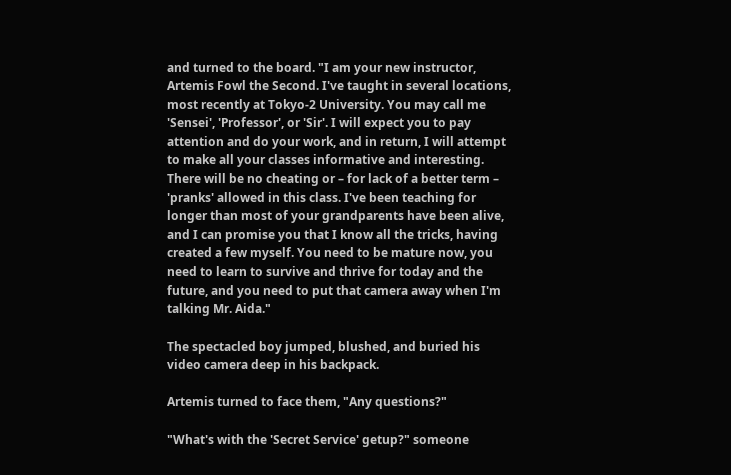and turned to the board. "I am your new instructor, Artemis Fowl the Second. I've taught in several locations, most recently at Tokyo-2 University. You may call me 'Sensei', 'Professor', or 'Sir'. I will expect you to pay attention and do your work, and in return, I will attempt to make all your classes informative and interesting. There will be no cheating or – for lack of a better term – 'pranks' allowed in this class. I've been teaching for longer than most of your grandparents have been alive, and I can promise you that I know all the tricks, having created a few myself. You need to be mature now, you need to learn to survive and thrive for today and the future, and you need to put that camera away when I'm talking Mr. Aida."

The spectacled boy jumped, blushed, and buried his video camera deep in his backpack.

Artemis turned to face them, "Any questions?"

"What's with the 'Secret Service' getup?" someone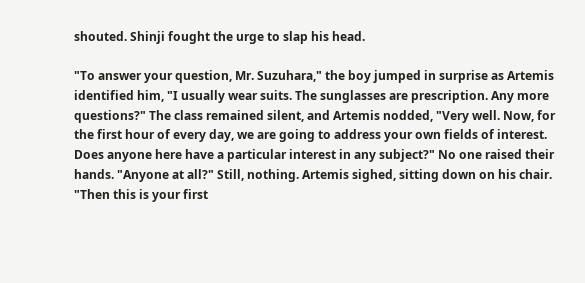shouted. Shinji fought the urge to slap his head.

"To answer your question, Mr. Suzuhara," the boy jumped in surprise as Artemis identified him, "I usually wear suits. The sunglasses are prescription. Any more questions?" The class remained silent, and Artemis nodded, "Very well. Now, for the first hour of every day, we are going to address your own fields of interest. Does anyone here have a particular interest in any subject?" No one raised their hands. "Anyone at all?" Still, nothing. Artemis sighed, sitting down on his chair. "Then this is your first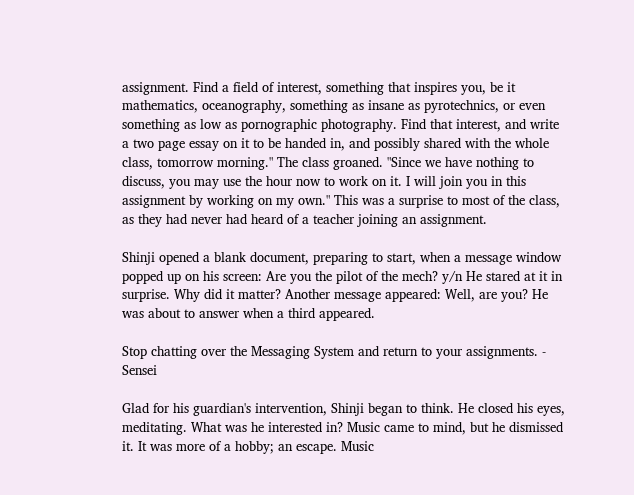assignment. Find a field of interest, something that inspires you, be it mathematics, oceanography, something as insane as pyrotechnics, or even something as low as pornographic photography. Find that interest, and write a two page essay on it to be handed in, and possibly shared with the whole class, tomorrow morning." The class groaned. "Since we have nothing to discuss, you may use the hour now to work on it. I will join you in this assignment by working on my own." This was a surprise to most of the class, as they had never had heard of a teacher joining an assignment.

Shinji opened a blank document, preparing to start, when a message window popped up on his screen: Are you the pilot of the mech? y/n He stared at it in surprise. Why did it matter? Another message appeared: Well, are you? He was about to answer when a third appeared.

Stop chatting over the Messaging System and return to your assignments. - Sensei

Glad for his guardian's intervention, Shinji began to think. He closed his eyes, meditating. What was he interested in? Music came to mind, but he dismissed it. It was more of a hobby; an escape. Music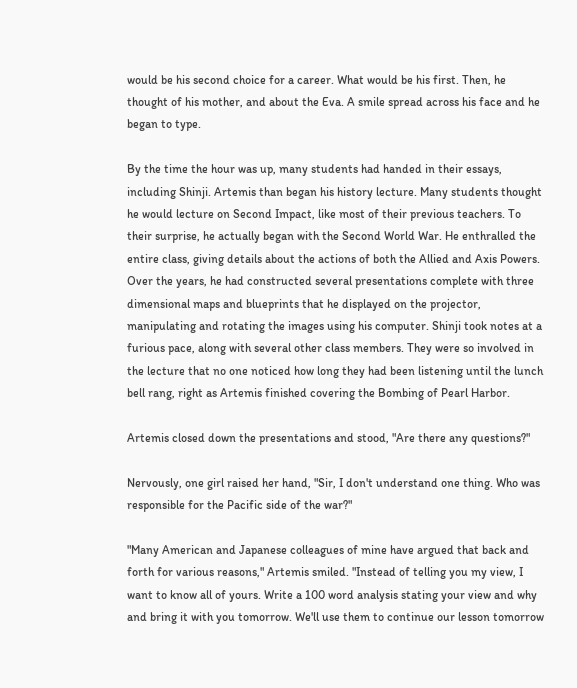would be his second choice for a career. What would be his first. Then, he thought of his mother, and about the Eva. A smile spread across his face and he began to type.

By the time the hour was up, many students had handed in their essays, including Shinji. Artemis than began his history lecture. Many students thought he would lecture on Second Impact, like most of their previous teachers. To their surprise, he actually began with the Second World War. He enthralled the entire class, giving details about the actions of both the Allied and Axis Powers. Over the years, he had constructed several presentations complete with three dimensional maps and blueprints that he displayed on the projector, manipulating and rotating the images using his computer. Shinji took notes at a furious pace, along with several other class members. They were so involved in the lecture that no one noticed how long they had been listening until the lunch bell rang, right as Artemis finished covering the Bombing of Pearl Harbor.

Artemis closed down the presentations and stood, "Are there any questions?"

Nervously, one girl raised her hand, "Sir, I don't understand one thing. Who was responsible for the Pacific side of the war?"

"Many American and Japanese colleagues of mine have argued that back and forth for various reasons," Artemis smiled. "Instead of telling you my view, I want to know all of yours. Write a 100 word analysis stating your view and why and bring it with you tomorrow. We'll use them to continue our lesson tomorrow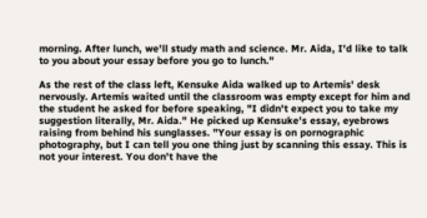morning. After lunch, we'll study math and science. Mr. Aida, I'd like to talk to you about your essay before you go to lunch."

As the rest of the class left, Kensuke Aida walked up to Artemis' desk nervously. Artemis waited until the classroom was empty except for him and the student he asked for before speaking, "I didn't expect you to take my suggestion literally, Mr. Aida." He picked up Kensuke's essay, eyebrows raising from behind his sunglasses. "Your essay is on pornographic photography, but I can tell you one thing just by scanning this essay. This is not your interest. You don't have the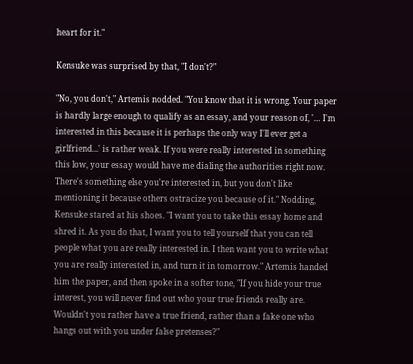heart for it."

Kensuke was surprised by that, "I don't?"

"No, you don't," Artemis nodded. "You know that it is wrong. Your paper is hardly large enough to qualify as an essay, and your reason of, '… I'm interested in this because it is perhaps the only way I'll ever get a girlfriend...' is rather weak. If you were really interested in something this low, your essay would have me dialing the authorities right now. There's something else you're interested in, but you don't like mentioning it because others ostracize you because of it." Nodding, Kensuke stared at his shoes. "I want you to take this essay home and shred it. As you do that, I want you to tell yourself that you can tell people what you are really interested in. I then want you to write what you are really interested in, and turn it in tomorrow." Artemis handed him the paper, and then spoke in a softer tone, "If you hide your true interest, you will never find out who your true friends really are. Wouldn't you rather have a true friend, rather than a fake one who hangs out with you under false pretenses?"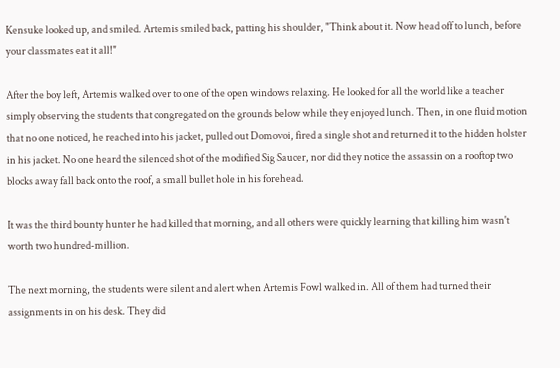Kensuke looked up, and smiled. Artemis smiled back, patting his shoulder, "Think about it. Now head off to lunch, before your classmates eat it all!"

After the boy left, Artemis walked over to one of the open windows relaxing. He looked for all the world like a teacher simply observing the students that congregated on the grounds below while they enjoyed lunch. Then, in one fluid motion that no one noticed, he reached into his jacket, pulled out Domovoi, fired a single shot and returned it to the hidden holster in his jacket. No one heard the silenced shot of the modified Sig Saucer, nor did they notice the assassin on a rooftop two blocks away fall back onto the roof, a small bullet hole in his forehead.

It was the third bounty hunter he had killed that morning, and all others were quickly learning that killing him wasn't worth two hundred-million.

The next morning, the students were silent and alert when Artemis Fowl walked in. All of them had turned their assignments in on his desk. They did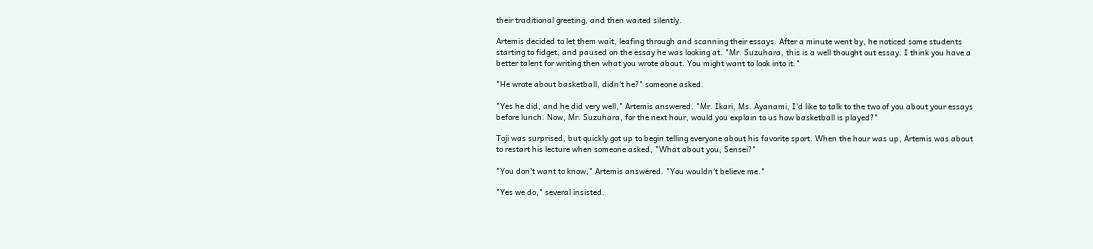their traditional greeting, and then waited silently.

Artemis decided to let them wait, leafing through and scanning their essays. After a minute went by, he noticed some students starting to fidget, and paused on the essay he was looking at. "Mr. Suzuhara, this is a well thought out essay. I think you have a better talent for writing then what you wrote about. You might want to look into it."

"He wrote about basketball, didn't he?" someone asked.

"Yes he did, and he did very well," Artemis answered. "Mr. Ikari, Ms. Ayanami, I'd like to talk to the two of you about your essays before lunch. Now, Mr. Suzuhara, for the next hour, would you explain to us how basketball is played?"

Toji was surprised, but quickly got up to begin telling everyone about his favorite sport. When the hour was up, Artemis was about to restart his lecture when someone asked, "What about you, Sensei?"

"You don't want to know," Artemis answered. "You wouldn't believe me."

"Yes we do," several insisted.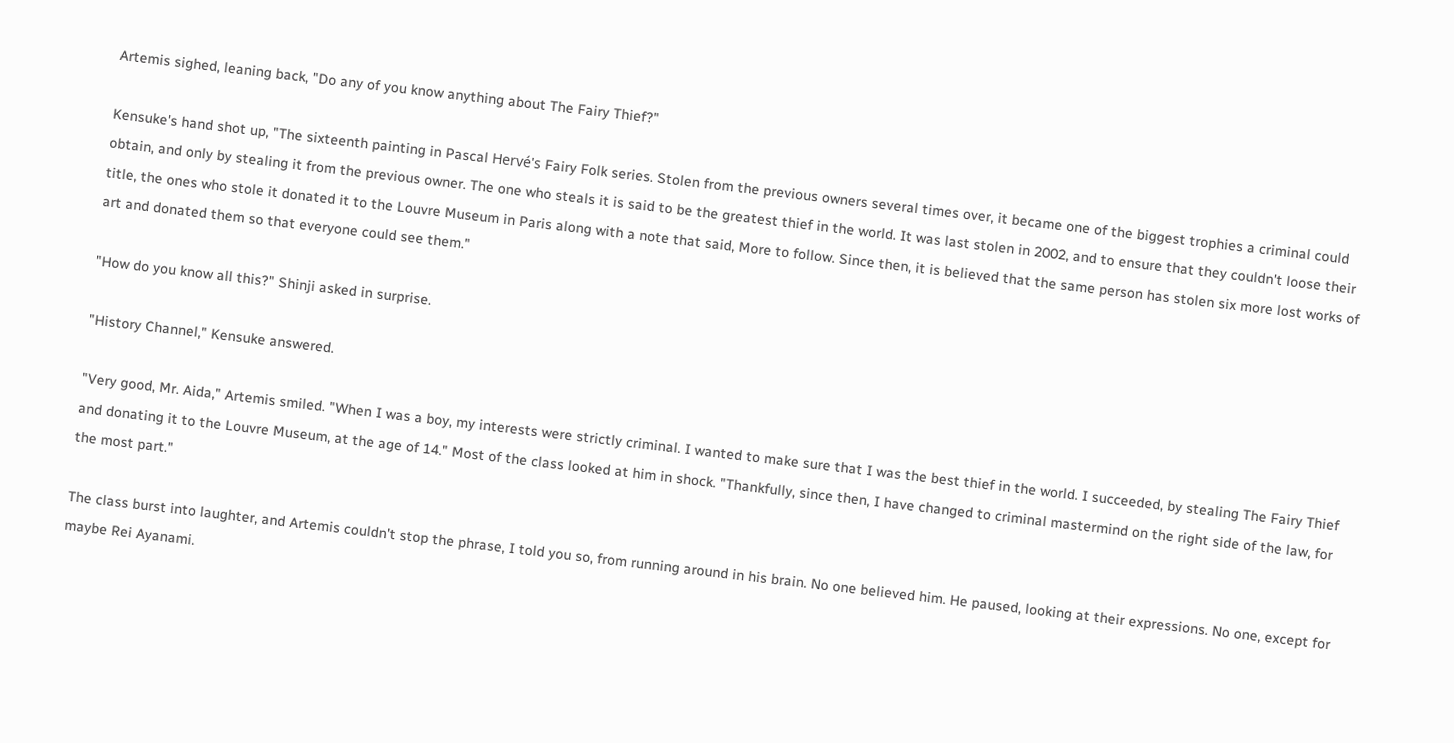Artemis sighed, leaning back, "Do any of you know anything about The Fairy Thief?"

Kensuke's hand shot up, "The sixteenth painting in Pascal Hervé's Fairy Folk series. Stolen from the previous owners several times over, it became one of the biggest trophies a criminal could obtain, and only by stealing it from the previous owner. The one who steals it is said to be the greatest thief in the world. It was last stolen in 2002, and to ensure that they couldn't loose their title, the ones who stole it donated it to the Louvre Museum in Paris along with a note that said, More to follow. Since then, it is believed that the same person has stolen six more lost works of art and donated them so that everyone could see them."

"How do you know all this?" Shinji asked in surprise.

"History Channel," Kensuke answered.

"Very good, Mr. Aida," Artemis smiled. "When I was a boy, my interests were strictly criminal. I wanted to make sure that I was the best thief in the world. I succeeded, by stealing The Fairy Thief and donating it to the Louvre Museum, at the age of 14." Most of the class looked at him in shock. "Thankfully, since then, I have changed to criminal mastermind on the right side of the law, for the most part."

The class burst into laughter, and Artemis couldn't stop the phrase, I told you so, from running around in his brain. No one believed him. He paused, looking at their expressions. No one, except for maybe Rei Ayanami.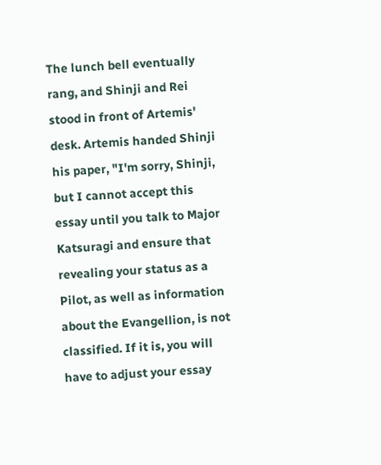The lunch bell eventually rang, and Shinji and Rei stood in front of Artemis' desk. Artemis handed Shinji his paper, "I'm sorry, Shinji, but I cannot accept this essay until you talk to Major Katsuragi and ensure that revealing your status as a Pilot, as well as information about the Evangellion, is not classified. If it is, you will have to adjust your essay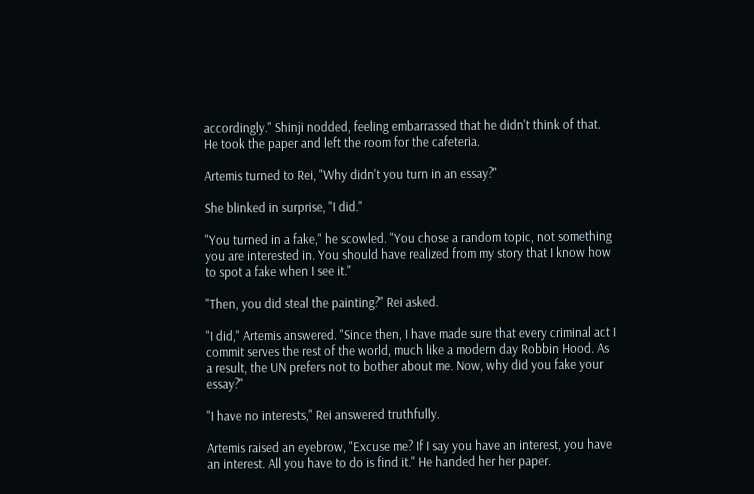accordingly." Shinji nodded, feeling embarrassed that he didn't think of that. He took the paper and left the room for the cafeteria.

Artemis turned to Rei, "Why didn't you turn in an essay?"

She blinked in surprise, "I did."

"You turned in a fake," he scowled. "You chose a random topic, not something you are interested in. You should have realized from my story that I know how to spot a fake when I see it."

"Then, you did steal the painting?" Rei asked.

"I did," Artemis answered. "Since then, I have made sure that every criminal act I commit serves the rest of the world, much like a modern day Robbin Hood. As a result, the UN prefers not to bother about me. Now, why did you fake your essay?"

"I have no interests," Rei answered truthfully.

Artemis raised an eyebrow, "Excuse me? If I say you have an interest, you have an interest. All you have to do is find it." He handed her her paper.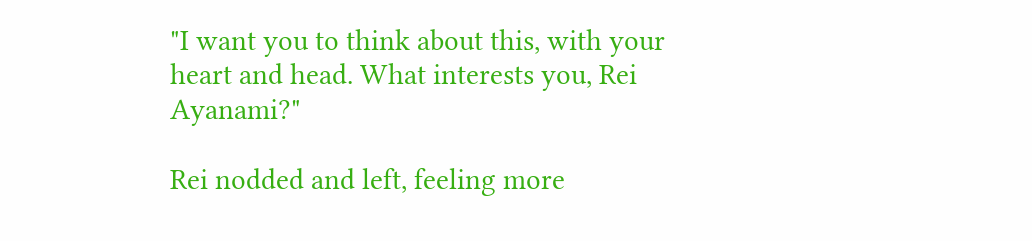"I want you to think about this, with your heart and head. What interests you, Rei Ayanami?"

Rei nodded and left, feeling more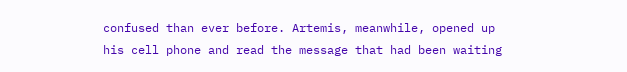confused than ever before. Artemis, meanwhile, opened up his cell phone and read the message that had been waiting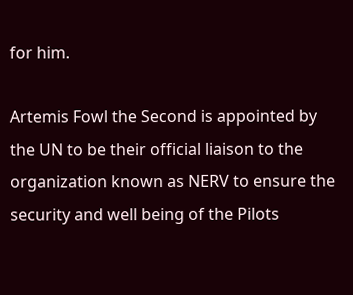for him.

Artemis Fowl the Second is appointed by the UN to be their official liaison to the organization known as NERV to ensure the security and well being of the Pilots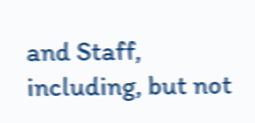and Staff, including, but not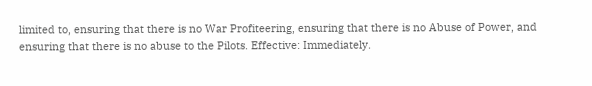limited to, ensuring that there is no War Profiteering, ensuring that there is no Abuse of Power, and ensuring that there is no abuse to the Pilots. Effective: Immediately.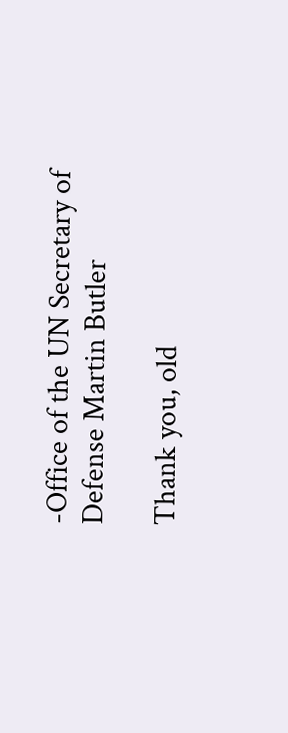-Office of the UN Secretary of Defense Martin Butler

Thank you, old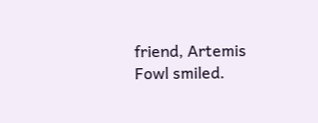friend, Artemis Fowl smiled.